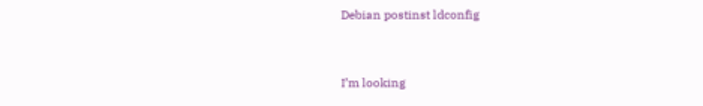Debian postinst ldconfig


I’m looking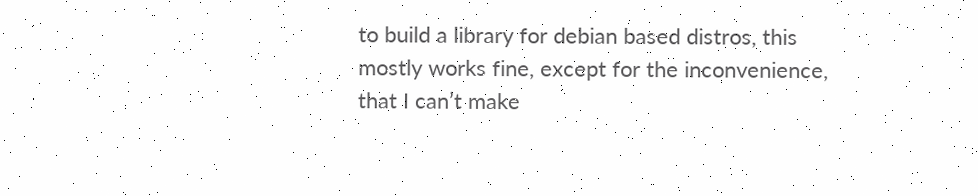to build a library for debian based distros, this mostly works fine, except for the inconvenience, that I can’t make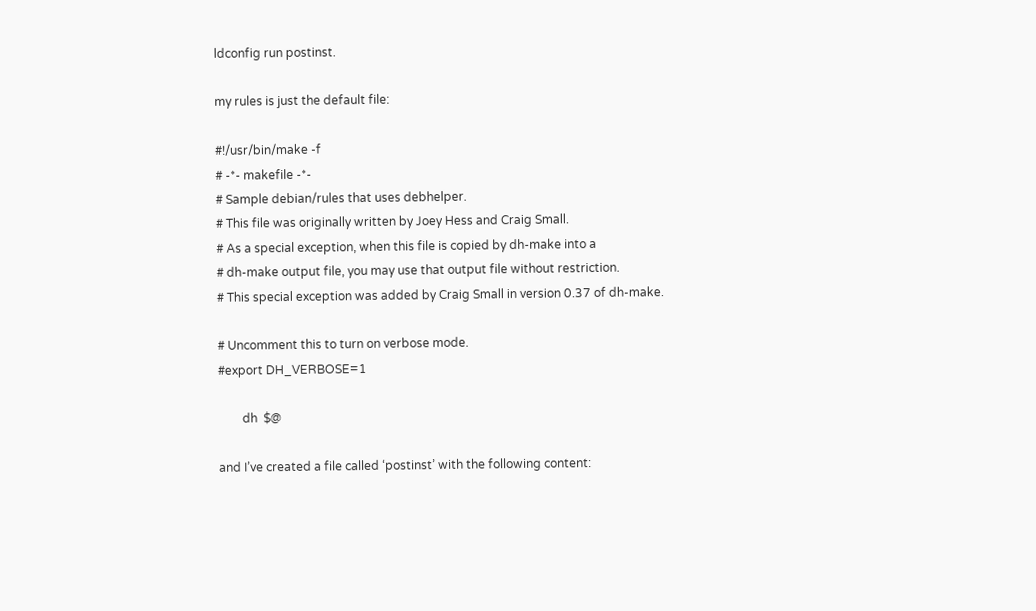ldconfig run postinst.

my rules is just the default file:

#!/usr/bin/make -f
# -*- makefile -*-
# Sample debian/rules that uses debhelper.
# This file was originally written by Joey Hess and Craig Small.
# As a special exception, when this file is copied by dh-make into a
# dh-make output file, you may use that output file without restriction.
# This special exception was added by Craig Small in version 0.37 of dh-make.

# Uncomment this to turn on verbose mode.
#export DH_VERBOSE=1

        dh  $@

and I’ve created a file called ‘postinst’ with the following content: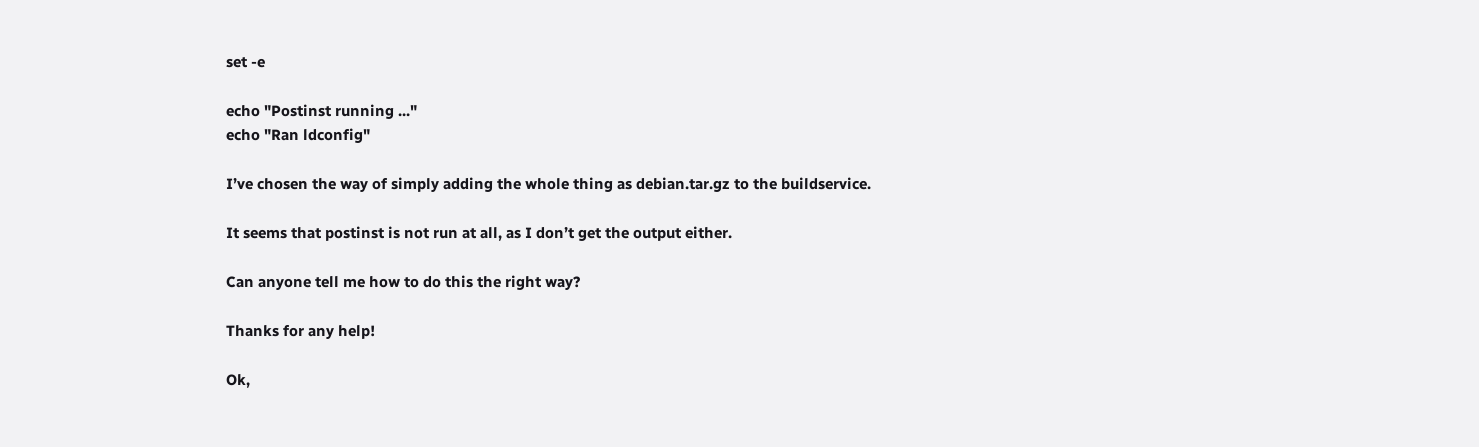set -e

echo "Postinst running ..."
echo "Ran ldconfig"

I’ve chosen the way of simply adding the whole thing as debian.tar.gz to the buildservice.

It seems that postinst is not run at all, as I don’t get the output either.

Can anyone tell me how to do this the right way?

Thanks for any help!

Ok,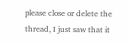please close or delete the thread, I just saw that it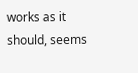works as it should, seems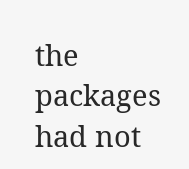the packages had not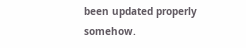been updated properly somehow.